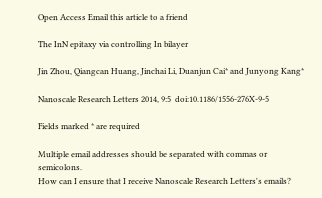Open Access Email this article to a friend

The InN epitaxy via controlling In bilayer

Jin Zhou, Qiangcan Huang, Jinchai Li, Duanjun Cai* and Junyong Kang*

Nanoscale Research Letters 2014, 9:5  doi:10.1186/1556-276X-9-5

Fields marked * are required

Multiple email addresses should be separated with commas or semicolons.
How can I ensure that I receive Nanoscale Research Letters's emails?